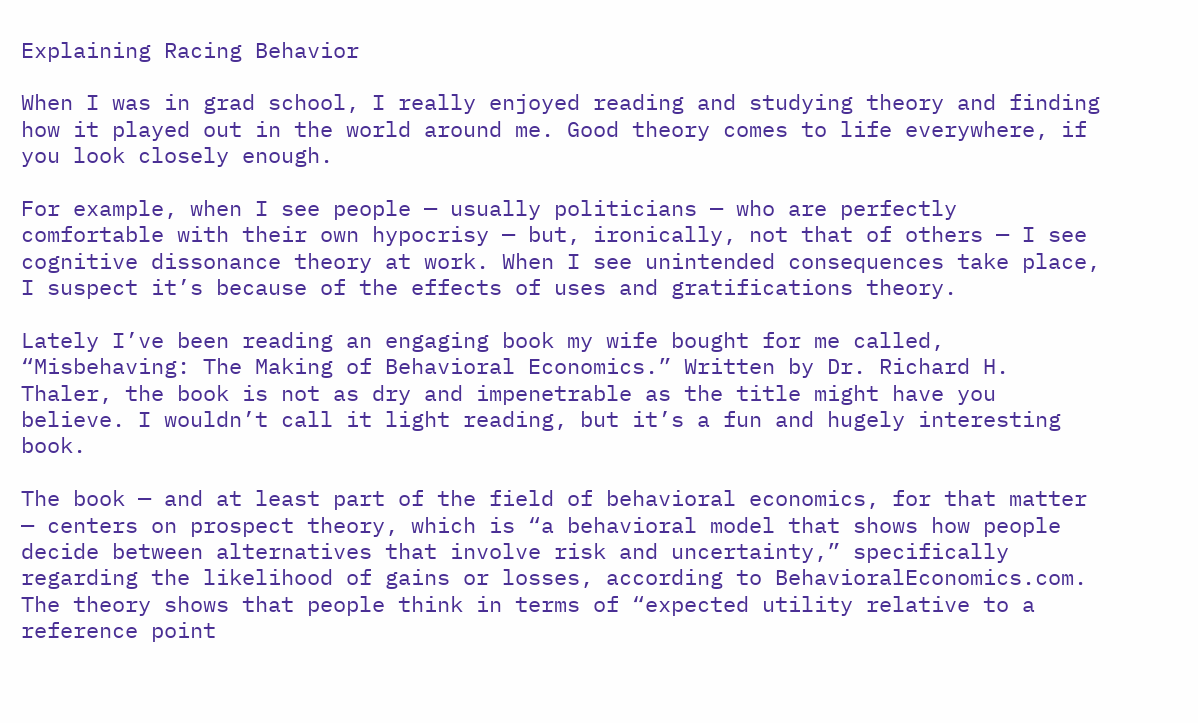Explaining Racing Behavior

When I was in grad school, I really enjoyed reading and studying theory and finding how it played out in the world around me. Good theory comes to life everywhere, if you look closely enough.

For example, when I see people — usually politicians — who are perfectly comfortable with their own hypocrisy — but, ironically, not that of others — I see cognitive dissonance theory at work. When I see unintended consequences take place, I suspect it’s because of the effects of uses and gratifications theory.

Lately I’ve been reading an engaging book my wife bought for me called, “Misbehaving: The Making of Behavioral Economics.” Written by Dr. Richard H. Thaler, the book is not as dry and impenetrable as the title might have you believe. I wouldn’t call it light reading, but it’s a fun and hugely interesting book.

The book — and at least part of the field of behavioral economics, for that matter — centers on prospect theory, which is “a behavioral model that shows how people decide between alternatives that involve risk and uncertainty,” specifically regarding the likelihood of gains or losses, according to BehavioralEconomics.com. The theory shows that people think in terms of “expected utility relative to a reference point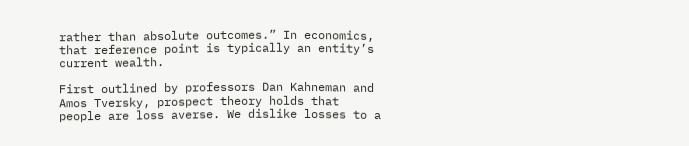rather than absolute outcomes.” In economics, that reference point is typically an entity’s current wealth.

First outlined by professors Dan Kahneman and Amos Tversky, prospect theory holds that people are loss averse. We dislike losses to a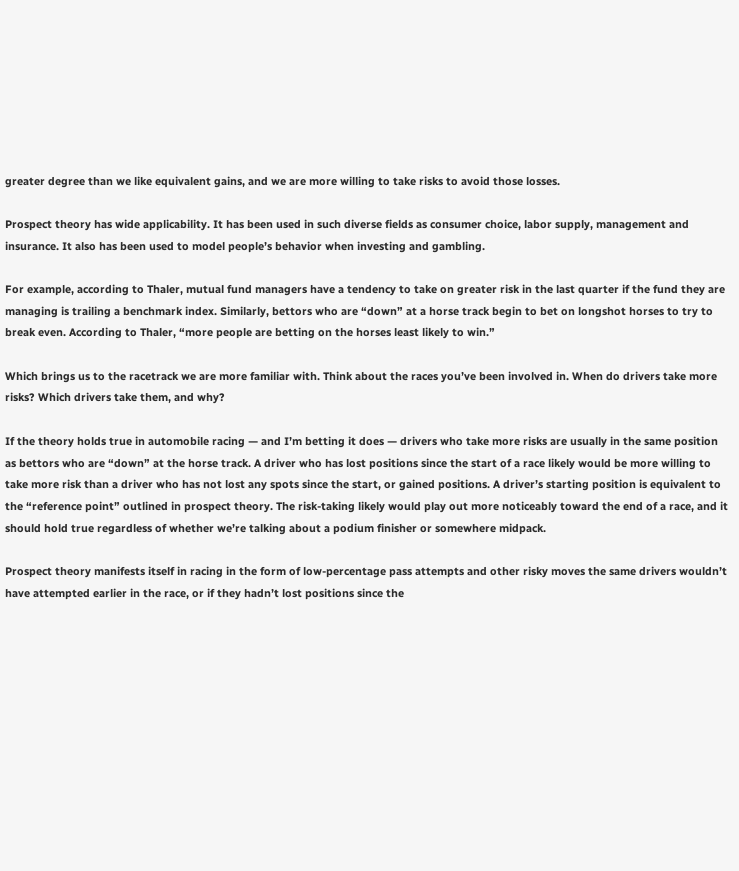greater degree than we like equivalent gains, and we are more willing to take risks to avoid those losses.

Prospect theory has wide applicability. It has been used in such diverse fields as consumer choice, labor supply, management and insurance. It also has been used to model people’s behavior when investing and gambling.

For example, according to Thaler, mutual fund managers have a tendency to take on greater risk in the last quarter if the fund they are managing is trailing a benchmark index. Similarly, bettors who are “down” at a horse track begin to bet on longshot horses to try to break even. According to Thaler, “more people are betting on the horses least likely to win.”

Which brings us to the racetrack we are more familiar with. Think about the races you’ve been involved in. When do drivers take more risks? Which drivers take them, and why?

If the theory holds true in automobile racing — and I’m betting it does — drivers who take more risks are usually in the same position as bettors who are “down” at the horse track. A driver who has lost positions since the start of a race likely would be more willing to take more risk than a driver who has not lost any spots since the start, or gained positions. A driver’s starting position is equivalent to the “reference point” outlined in prospect theory. The risk-taking likely would play out more noticeably toward the end of a race, and it should hold true regardless of whether we’re talking about a podium finisher or somewhere midpack.

Prospect theory manifests itself in racing in the form of low-percentage pass attempts and other risky moves the same drivers wouldn’t have attempted earlier in the race, or if they hadn’t lost positions since the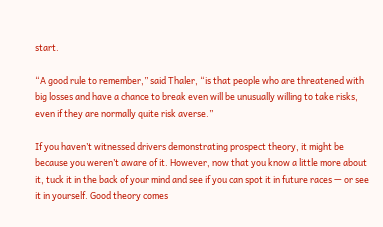start.

“A good rule to remember,” said Thaler, “is that people who are threatened with big losses and have a chance to break even will be unusually willing to take risks, even if they are normally quite risk averse.”

If you haven’t witnessed drivers demonstrating prospect theory, it might be because you weren’t aware of it. However, now that you know a little more about it, tuck it in the back of your mind and see if you can spot it in future races — or see it in yourself. Good theory comes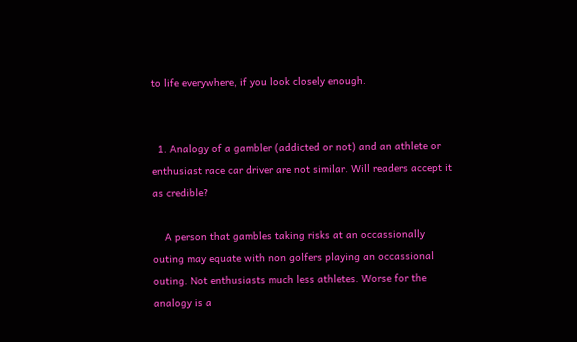to life everywhere, if you look closely enough.


  1. Analogy of a gambler (addicted or not) and an athlete or enthusiast race car driver are not similar. Will readers accept it as credible?

    A person that gambles taking risks at an occassionally outing may equate with non golfers playing an occassional outing. Not enthusiasts much less athletes. Worse for the analogy is a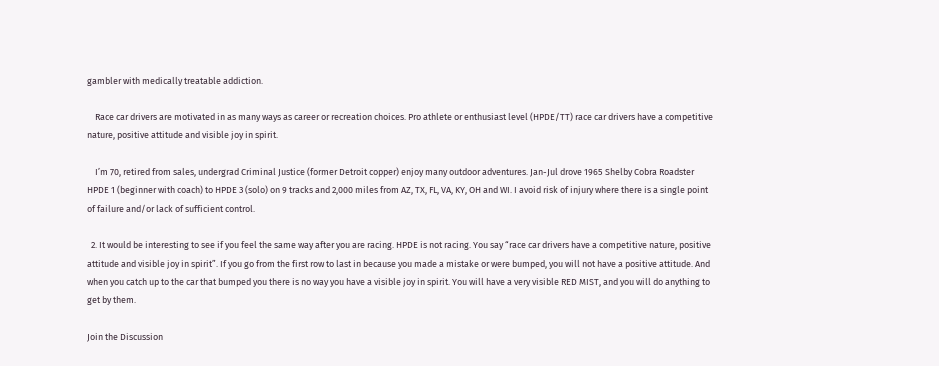gambler with medically treatable addiction.

    Race car drivers are motivated in as many ways as career or recreation choices. Pro athlete or enthusiast level (HPDE/TT) race car drivers have a competitive nature, positive attitude and visible joy in spirit.

    I’m 70, retired from sales, undergrad Criminal Justice (former Detroit copper) enjoy many outdoor adventures. Jan-Jul drove 1965 Shelby Cobra Roadster HPDE 1 (beginner with coach) to HPDE 3 (solo) on 9 tracks and 2,000 miles from AZ, TX, FL, VA, KY, OH and WI. I avoid risk of injury where there is a single point of failure and/or lack of sufficient control.

  2. It would be interesting to see if you feel the same way after you are racing. HPDE is not racing. You say “race car drivers have a competitive nature, positive attitude and visible joy in spirit”. If you go from the first row to last in because you made a mistake or were bumped, you will not have a positive attitude. And when you catch up to the car that bumped you there is no way you have a visible joy in spirit. You will have a very visible RED MIST, and you will do anything to get by them.

Join the Discussion